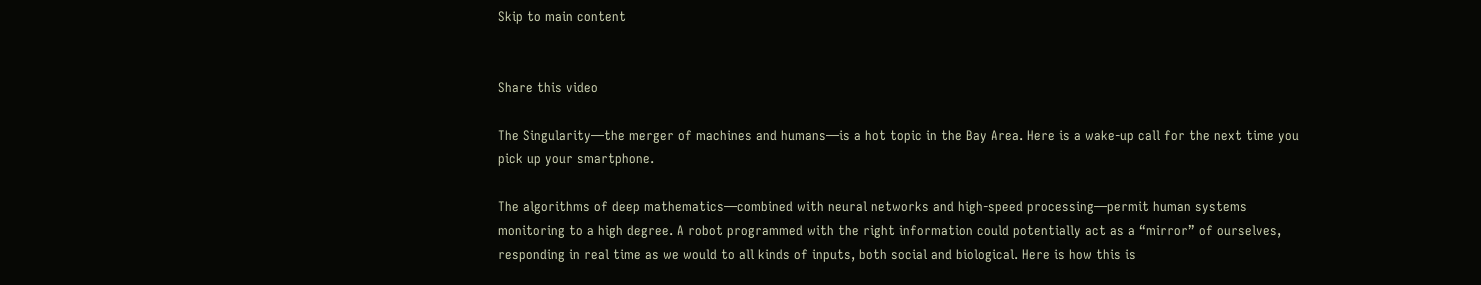Skip to main content


Share this video

The Singularity—the merger of machines and humans—is a hot topic in the Bay Area. Here is a wake-up call for the next time you pick up your smartphone.

The algorithms of deep mathematics—combined with neural networks and high-speed processing—permit human systems monitoring to a high degree. A robot programmed with the right information could potentially act as a “mirror” of ourselves, responding in real time as we would to all kinds of inputs, both social and biological. Here is how this is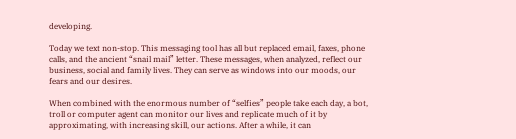developing.

Today we text non-stop. This messaging tool has all but replaced email, faxes, phone calls, and the ancient “snail mail” letter. These messages, when analyzed, reflect our business, social and family lives. They can serve as windows into our moods, our fears and our desires.

When combined with the enormous number of “selfies” people take each day, a bot, troll or computer agent can monitor our lives and replicate much of it by approximating, with increasing skill, our actions. After a while, it can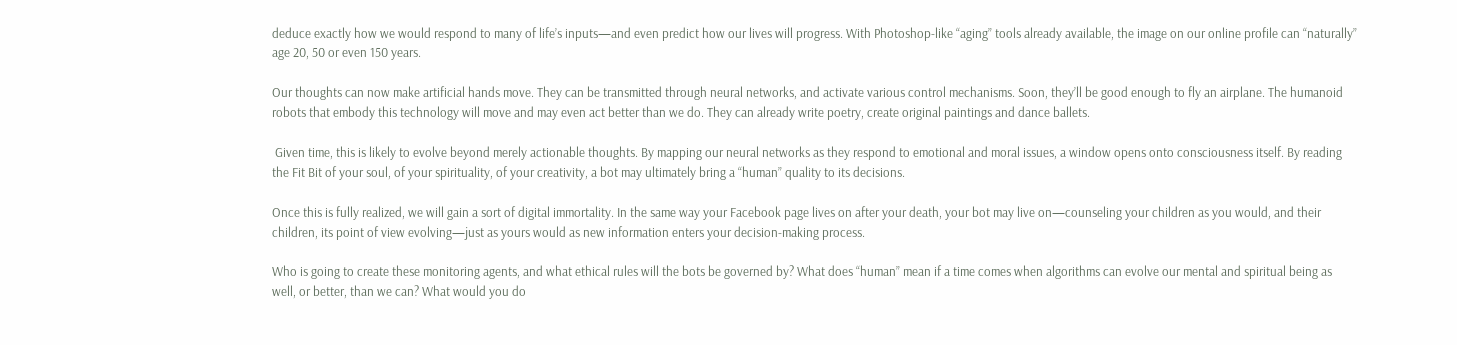deduce exactly how we would respond to many of life’s inputs—and even predict how our lives will progress. With Photoshop-like “aging” tools already available, the image on our online profile can “naturally” age 20, 50 or even 150 years.

Our thoughts can now make artificial hands move. They can be transmitted through neural networks, and activate various control mechanisms. Soon, they’ll be good enough to fly an airplane. The humanoid robots that embody this technology will move and may even act better than we do. They can already write poetry, create original paintings and dance ballets.

 Given time, this is likely to evolve beyond merely actionable thoughts. By mapping our neural networks as they respond to emotional and moral issues, a window opens onto consciousness itself. By reading the Fit Bit of your soul, of your spirituality, of your creativity, a bot may ultimately bring a “human” quality to its decisions.

Once this is fully realized, we will gain a sort of digital immortality. In the same way your Facebook page lives on after your death, your bot may live on—counseling your children as you would, and their children, its point of view evolving—just as yours would as new information enters your decision-making process.

Who is going to create these monitoring agents, and what ethical rules will the bots be governed by? What does “human” mean if a time comes when algorithms can evolve our mental and spiritual being as well, or better, than we can? What would you do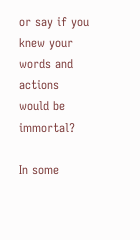or say if you knew your words and actions would be immortal?

In some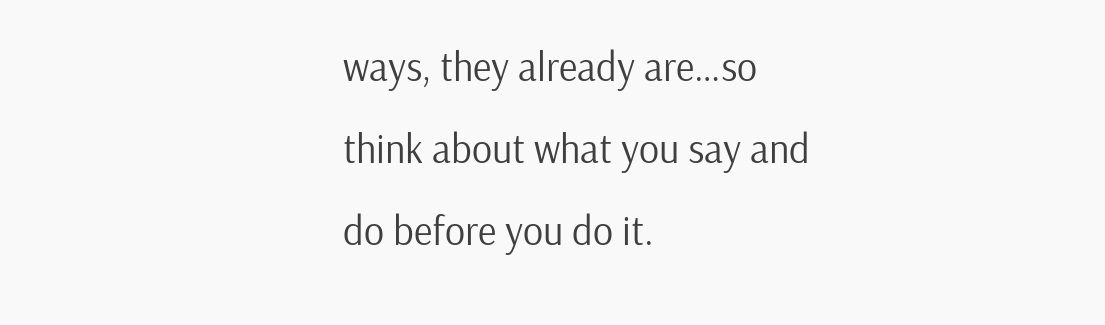ways, they already are…so think about what you say and do before you do it.